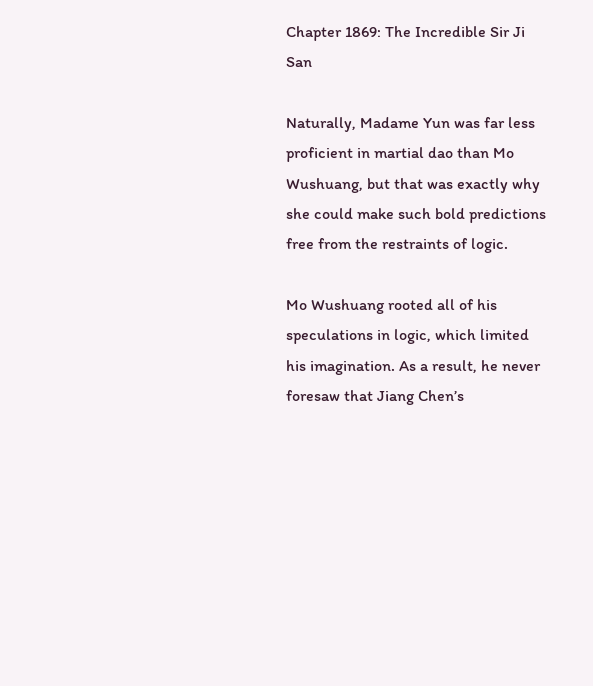Chapter 1869: The Incredible Sir Ji San

Naturally, Madame Yun was far less proficient in martial dao than Mo Wushuang, but that was exactly why she could make such bold predictions free from the restraints of logic.

Mo Wushuang rooted all of his speculations in logic, which limited his imagination. As a result, he never foresaw that Jiang Chen’s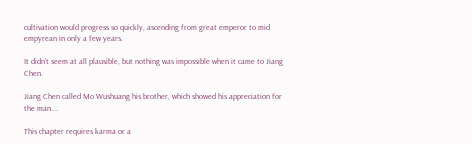cultivation would progress so quickly, ascending from great emperor to mid empyrean in only a few years.

It didn’t seem at all plausible, but nothing was impossible when it came to Jiang Chen.

Jiang Chen called Mo Wushuang his brother, which showed his appreciation for the man....

This chapter requires karma or a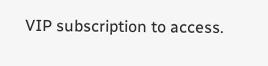VIP subscription to access.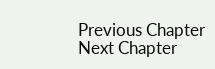Previous Chapter Next Chapter